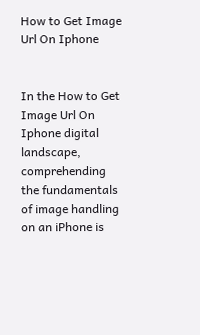How to Get Image Url On Iphone


In the How to Get Image Url On Iphone digital landscape, comprehending the fundamentals of image handling on an iPhone is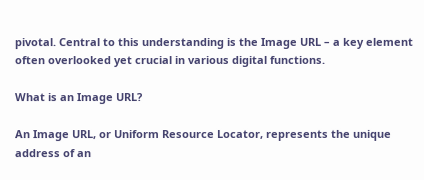pivotal. Central to this understanding is the Image URL – a key element often overlooked yet crucial in various digital functions.

What is an Image URL?

An Image URL, or Uniform Resource Locator, represents the unique address of an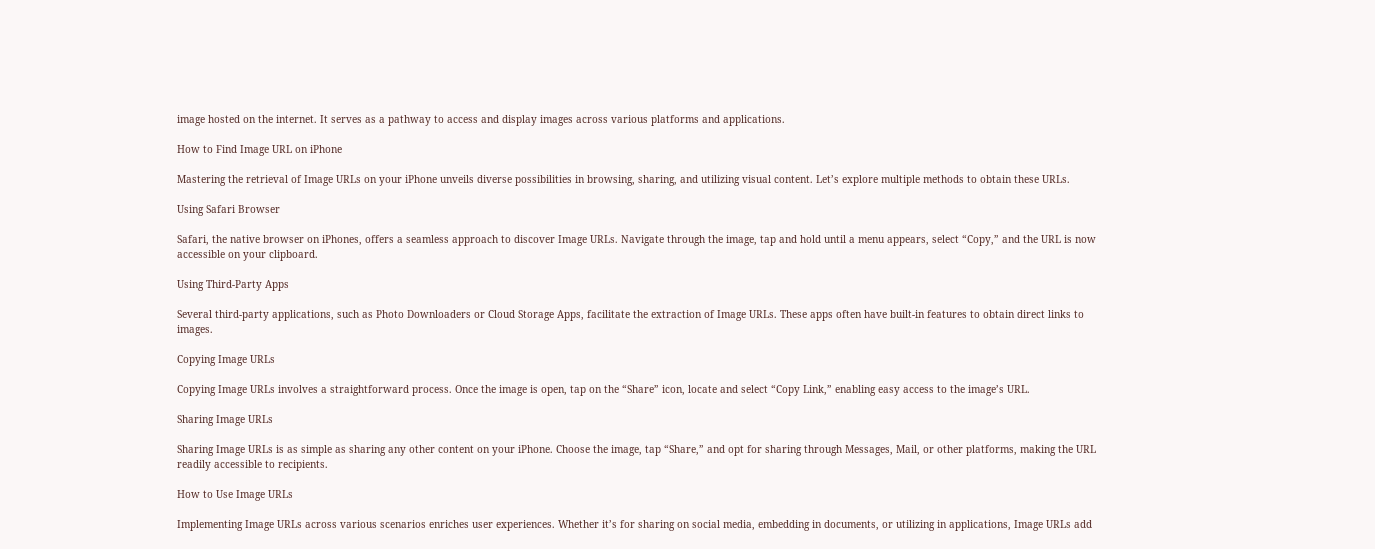image hosted on the internet. It serves as a pathway to access and display images across various platforms and applications.

How to Find Image URL on iPhone

Mastering the retrieval of Image URLs on your iPhone unveils diverse possibilities in browsing, sharing, and utilizing visual content. Let’s explore multiple methods to obtain these URLs.

Using Safari Browser

Safari, the native browser on iPhones, offers a seamless approach to discover Image URLs. Navigate through the image, tap and hold until a menu appears, select “Copy,” and the URL is now accessible on your clipboard.

Using Third-Party Apps

Several third-party applications, such as Photo Downloaders or Cloud Storage Apps, facilitate the extraction of Image URLs. These apps often have built-in features to obtain direct links to images.

Copying Image URLs

Copying Image URLs involves a straightforward process. Once the image is open, tap on the “Share” icon, locate and select “Copy Link,” enabling easy access to the image’s URL.

Sharing Image URLs

Sharing Image URLs is as simple as sharing any other content on your iPhone. Choose the image, tap “Share,” and opt for sharing through Messages, Mail, or other platforms, making the URL readily accessible to recipients.

How to Use Image URLs

Implementing Image URLs across various scenarios enriches user experiences. Whether it’s for sharing on social media, embedding in documents, or utilizing in applications, Image URLs add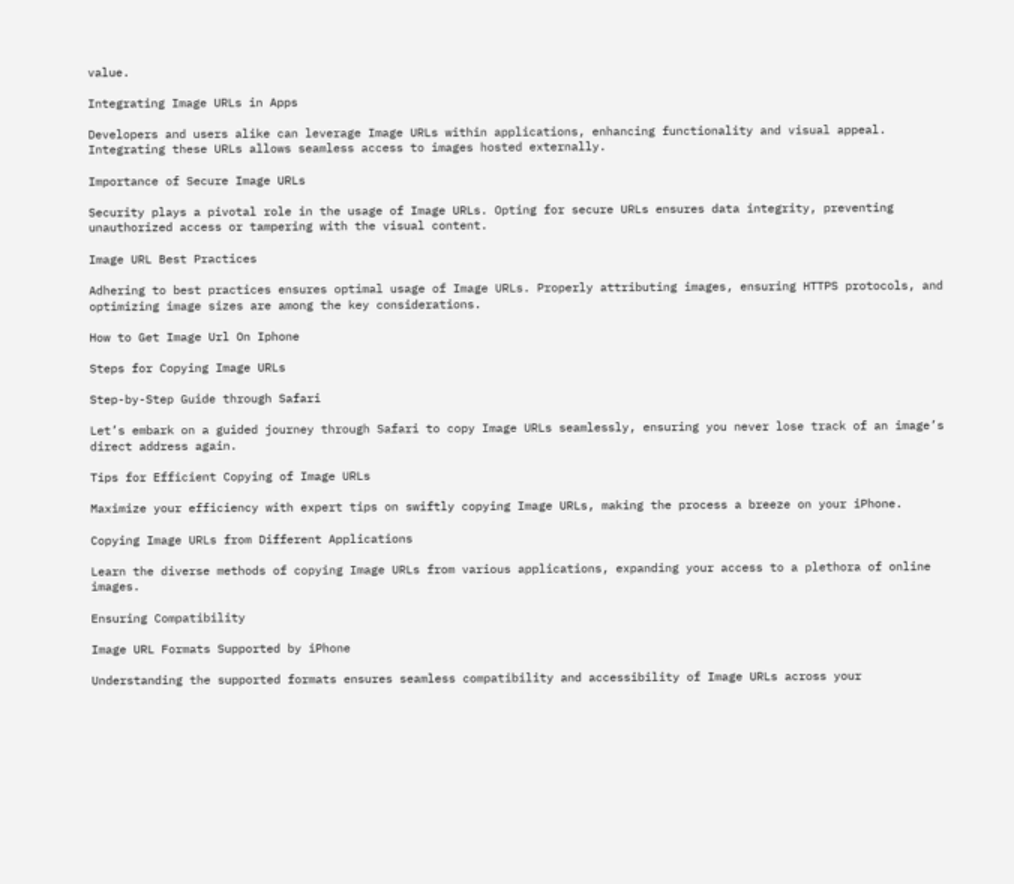value.

Integrating Image URLs in Apps

Developers and users alike can leverage Image URLs within applications, enhancing functionality and visual appeal. Integrating these URLs allows seamless access to images hosted externally.

Importance of Secure Image URLs

Security plays a pivotal role in the usage of Image URLs. Opting for secure URLs ensures data integrity, preventing unauthorized access or tampering with the visual content.

Image URL Best Practices

Adhering to best practices ensures optimal usage of Image URLs. Properly attributing images, ensuring HTTPS protocols, and optimizing image sizes are among the key considerations.

How to Get Image Url On Iphone

Steps for Copying Image URLs

Step-by-Step Guide through Safari

Let’s embark on a guided journey through Safari to copy Image URLs seamlessly, ensuring you never lose track of an image’s direct address again.

Tips for Efficient Copying of Image URLs

Maximize your efficiency with expert tips on swiftly copying Image URLs, making the process a breeze on your iPhone.

Copying Image URLs from Different Applications

Learn the diverse methods of copying Image URLs from various applications, expanding your access to a plethora of online images.

Ensuring Compatibility

Image URL Formats Supported by iPhone

Understanding the supported formats ensures seamless compatibility and accessibility of Image URLs across your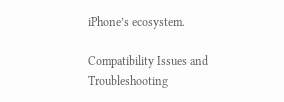iPhone’s ecosystem.

Compatibility Issues and Troubleshooting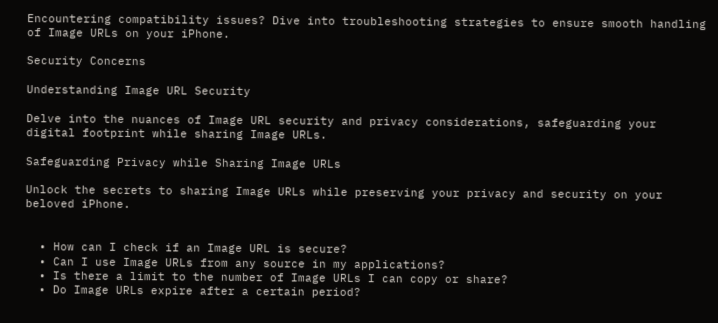Encountering compatibility issues? Dive into troubleshooting strategies to ensure smooth handling of Image URLs on your iPhone.

Security Concerns

Understanding Image URL Security

Delve into the nuances of Image URL security and privacy considerations, safeguarding your digital footprint while sharing Image URLs.

Safeguarding Privacy while Sharing Image URLs

Unlock the secrets to sharing Image URLs while preserving your privacy and security on your beloved iPhone.


  • How can I check if an Image URL is secure?
  • Can I use Image URLs from any source in my applications?
  • Is there a limit to the number of Image URLs I can copy or share?
  • Do Image URLs expire after a certain period?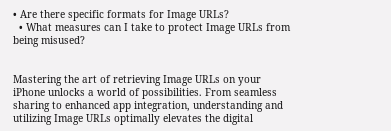• Are there specific formats for Image URLs?
  • What measures can I take to protect Image URLs from being misused?


Mastering the art of retrieving Image URLs on your iPhone unlocks a world of possibilities. From seamless sharing to enhanced app integration, understanding and utilizing Image URLs optimally elevates the digital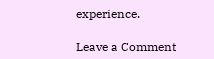experience.

Leave a Comment